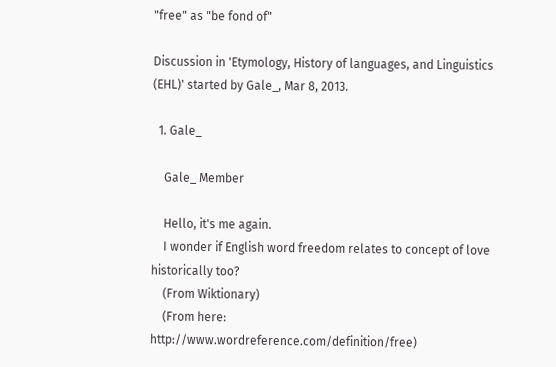"free" as "be fond of"

Discussion in 'Etymology, History of languages, and Linguistics (EHL)' started by Gale_, Mar 8, 2013.

  1. Gale_

    Gale_ Member

    Hello, it's me again.
    I wonder if English word freedom relates to concept of love historically too?
    (From Wiktionary)
    (From here: http://www.wordreference.com/definition/free)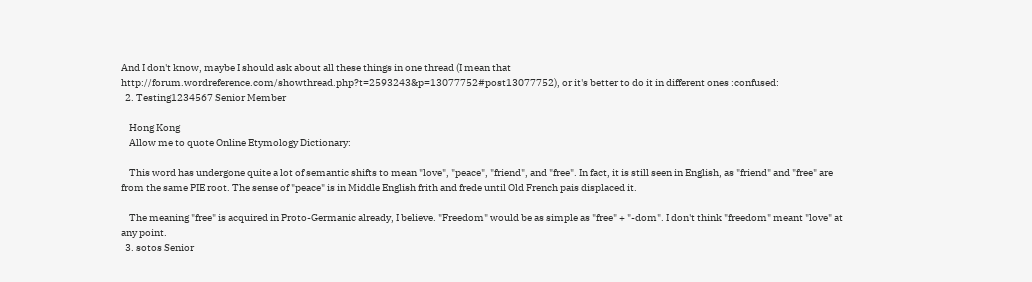And I don't know, maybe I should ask about all these things in one thread (I mean that http://forum.wordreference.com/showthread.php?t=2593243&p=13077752#post13077752), or it's better to do it in different ones :confused:
  2. Testing1234567 Senior Member

    Hong Kong
    Allow me to quote Online Etymology Dictionary:

    This word has undergone quite a lot of semantic shifts to mean "love", "peace", "friend", and "free". In fact, it is still seen in English, as "friend" and "free" are from the same PIE root. The sense of "peace" is in Middle English frith and frede until Old French pais displaced it.

    The meaning "free" is acquired in Proto-Germanic already, I believe. "Freedom" would be as simple as "free" + "-dom". I don't think "freedom" meant "love" at any point.
  3. sotos Senior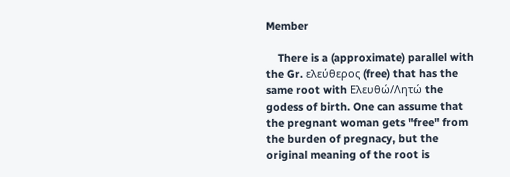Member

    There is a (approximate) parallel with the Gr. ελεύθερος (free) that has the same root with Ελευθώ/Λητώ the godess of birth. One can assume that the pregnant woman gets "free" from the burden of pregnacy, but the original meaning of the root is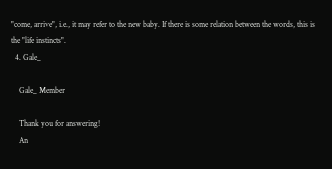"come, arrive", i.e., it may refer to the new baby. If there is some relation between the words, this is the "life instincts".
  4. Gale_

    Gale_ Member

    Thank you for answering!
    An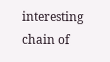interesting chain of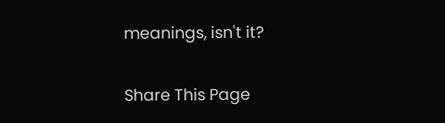meanings, isn't it?

Share This Page